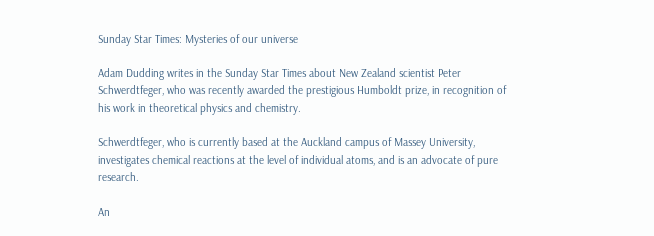Sunday Star Times: Mysteries of our universe

Adam Dudding writes in the Sunday Star Times about New Zealand scientist Peter Schwerdtfeger, who was recently awarded the prestigious Humboldt prize, in recognition of his work in theoretical physics and chemistry.

Schwerdtfeger, who is currently based at the Auckland campus of Massey University, investigates chemical reactions at the level of individual atoms, and is an advocate of pure research.

An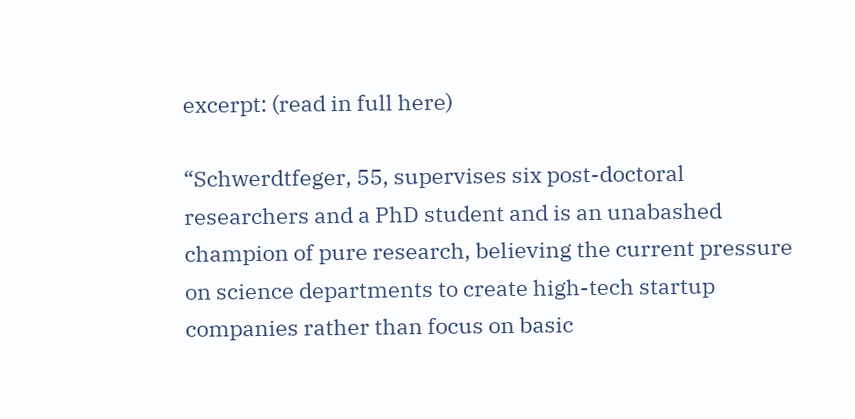excerpt: (read in full here)

“Schwerdtfeger, 55, supervises six post-doctoral researchers and a PhD student and is an unabashed champion of pure research, believing the current pressure on science departments to create high-tech startup companies rather than focus on basic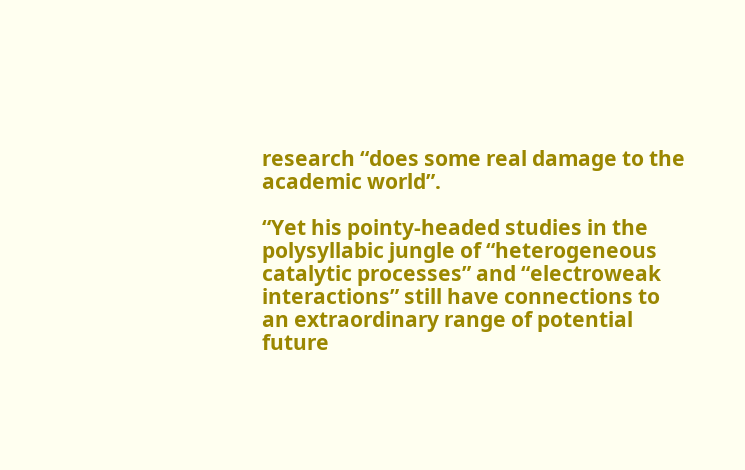research “does some real damage to the academic world”.

“Yet his pointy-headed studies in the polysyllabic jungle of “heterogeneous catalytic processes” and “electroweak interactions” still have connections to an extraordinary range of potential future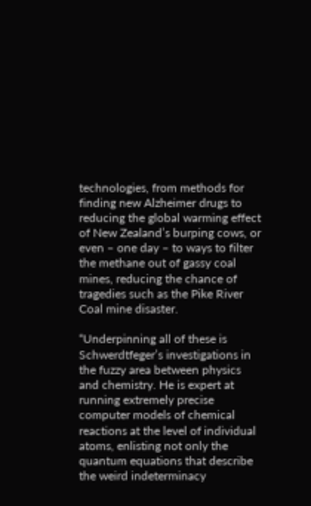technologies, from methods for finding new Alzheimer drugs to reducing the global warming effect of New Zealand’s burping cows, or even – one day – to ways to filter the methane out of gassy coal mines, reducing the chance of tragedies such as the Pike River Coal mine disaster.

“Underpinning all of these is Schwerdtfeger’s investigations in the fuzzy area between physics and chemistry. He is expert at running extremely precise computer models of chemical reactions at the level of individual atoms, enlisting not only the quantum equations that describe the weird indeterminacy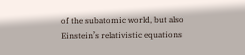of the subatomic world, but also Einstein’s relativistic equations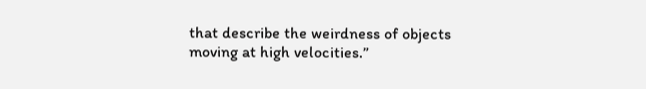that describe the weirdness of objects moving at high velocities.”